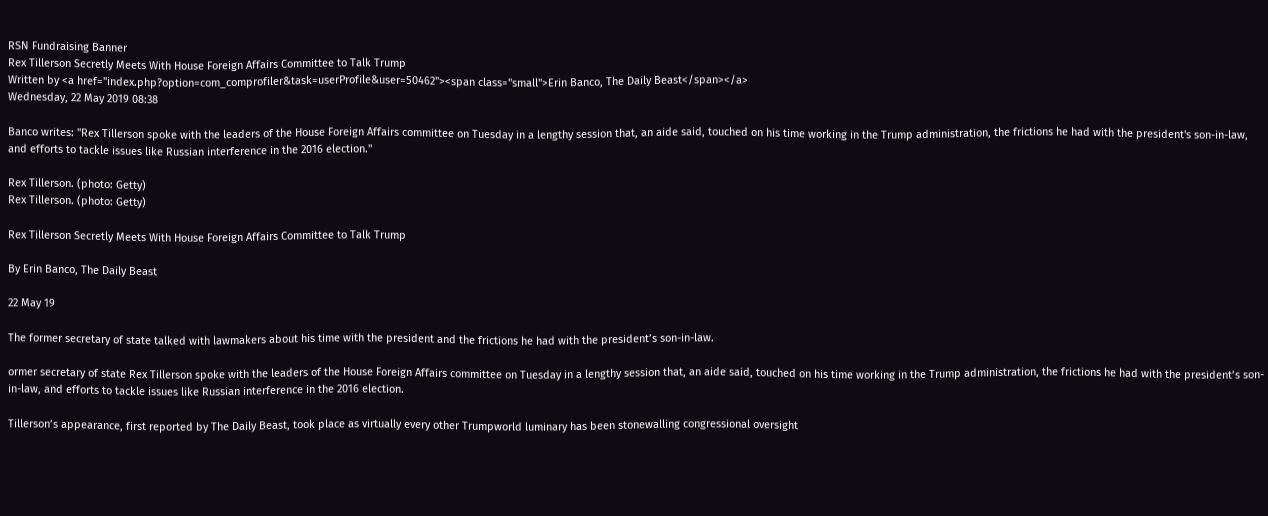RSN Fundraising Banner
Rex Tillerson Secretly Meets With House Foreign Affairs Committee to Talk Trump
Written by <a href="index.php?option=com_comprofiler&task=userProfile&user=50462"><span class="small">Erin Banco, The Daily Beast</span></a>
Wednesday, 22 May 2019 08:38

Banco writes: "Rex Tillerson spoke with the leaders of the House Foreign Affairs committee on Tuesday in a lengthy session that, an aide said, touched on his time working in the Trump administration, the frictions he had with the president's son-in-law, and efforts to tackle issues like Russian interference in the 2016 election."

Rex Tillerson. (photo: Getty)
Rex Tillerson. (photo: Getty)

Rex Tillerson Secretly Meets With House Foreign Affairs Committee to Talk Trump

By Erin Banco, The Daily Beast

22 May 19

The former secretary of state talked with lawmakers about his time with the president and the frictions he had with the president’s son-in-law.

ormer secretary of state Rex Tillerson spoke with the leaders of the House Foreign Affairs committee on Tuesday in a lengthy session that, an aide said, touched on his time working in the Trump administration, the frictions he had with the president’s son-in-law, and efforts to tackle issues like Russian interference in the 2016 election.

Tillerson’s appearance, first reported by The Daily Beast, took place as virtually every other Trumpworld luminary has been stonewalling congressional oversight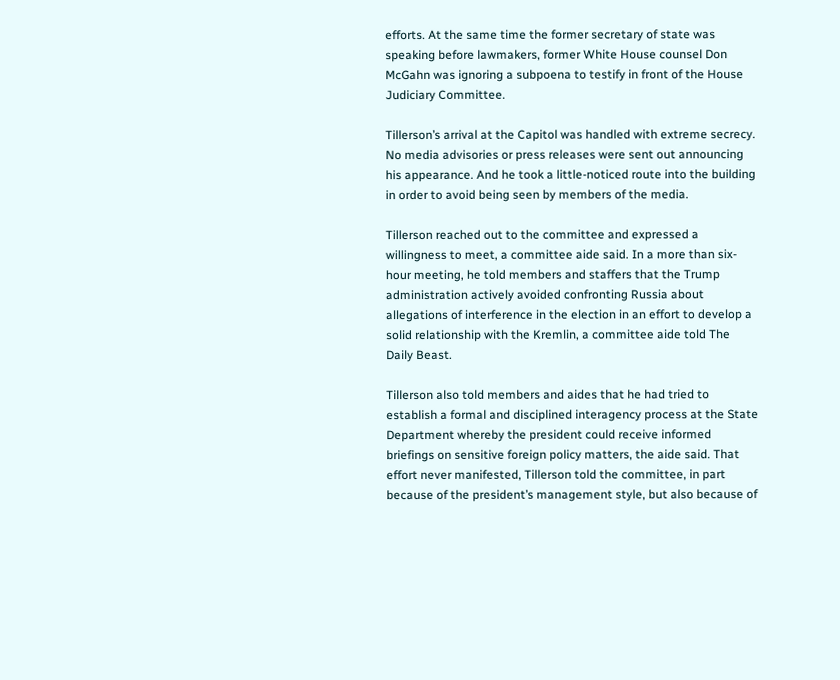efforts. At the same time the former secretary of state was speaking before lawmakers, former White House counsel Don McGahn was ignoring a subpoena to testify in front of the House Judiciary Committee.

Tillerson’s arrival at the Capitol was handled with extreme secrecy. No media advisories or press releases were sent out announcing his appearance. And he took a little-noticed route into the building in order to avoid being seen by members of the media.

Tillerson reached out to the committee and expressed a willingness to meet, a committee aide said. In a more than six-hour meeting, he told members and staffers that the Trump administration actively avoided confronting Russia about allegations of interference in the election in an effort to develop a solid relationship with the Kremlin, a committee aide told The Daily Beast.

Tillerson also told members and aides that he had tried to establish a formal and disciplined interagency process at the State Department whereby the president could receive informed briefings on sensitive foreign policy matters, the aide said. That effort never manifested, Tillerson told the committee, in part because of the president’s management style, but also because of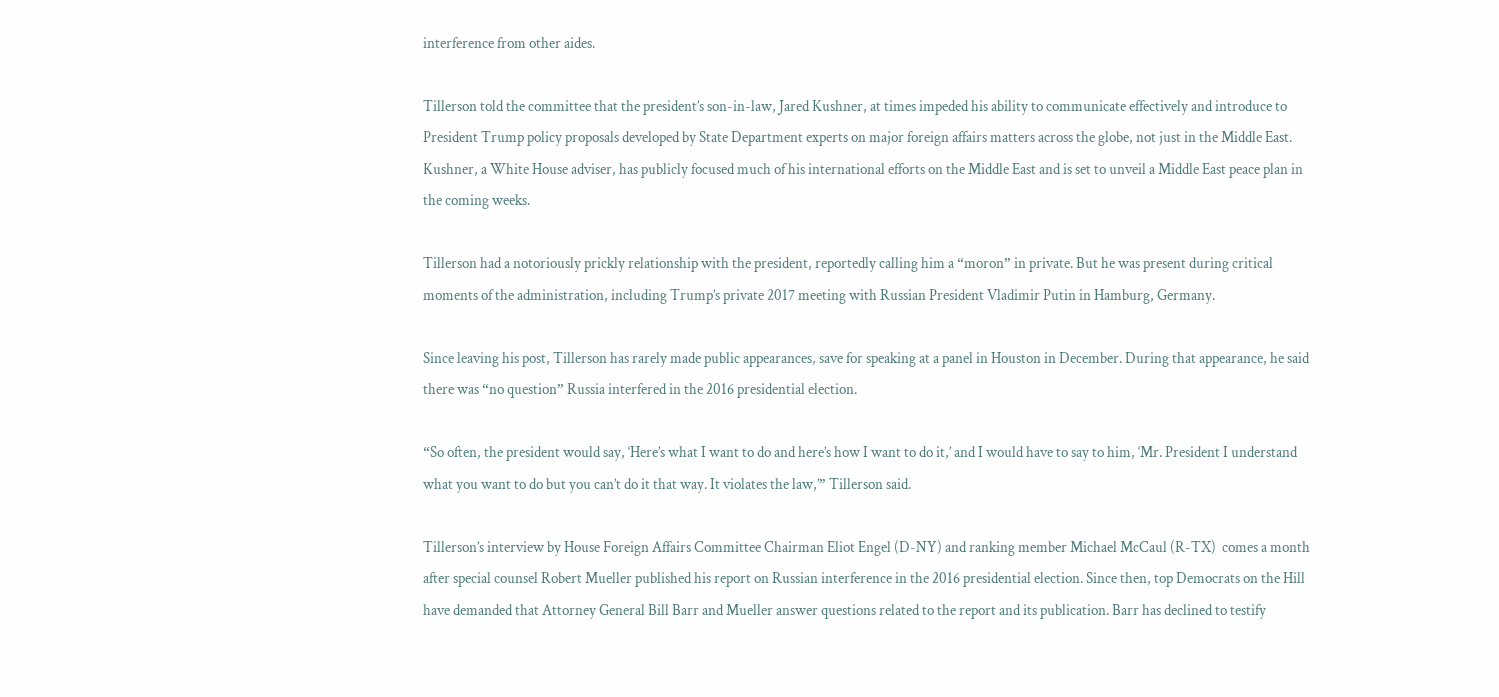interference from other aides.

Tillerson told the committee that the president’s son-in-law, Jared Kushner, at times impeded his ability to communicate effectively and introduce to President Trump policy proposals developed by State Department experts on major foreign affairs matters across the globe, not just in the Middle East. Kushner, a White House adviser, has publicly focused much of his international efforts on the Middle East and is set to unveil a Middle East peace plan in the coming weeks.

Tillerson had a notoriously prickly relationship with the president, reportedly calling him a “moron” in private. But he was present during critical moments of the administration, including Trump’s private 2017 meeting with Russian President Vladimir Putin in Hamburg, Germany.

Since leaving his post, Tillerson has rarely made public appearances, save for speaking at a panel in Houston in December. During that appearance, he said there was “no question” Russia interfered in the 2016 presidential election.

“So often, the president would say, ‘Here’s what I want to do and here’s how I want to do it,’ and I would have to say to him, ‘Mr. President I understand what you want to do but you can’t do it that way. It violates the law,’” Tillerson said.

Tillerson’s interview by House Foreign Affairs Committee Chairman Eliot Engel (D-NY) and ranking member Michael McCaul (R-TX)  comes a month after special counsel Robert Mueller published his report on Russian interference in the 2016 presidential election. Since then, top Democrats on the Hill have demanded that Attorney General Bill Barr and Mueller answer questions related to the report and its publication. Barr has declined to testify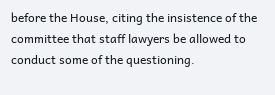before the House, citing the insistence of the committee that staff lawyers be allowed to conduct some of the questioning.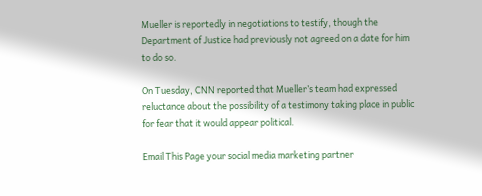Mueller is reportedly in negotiations to testify, though the Department of Justice had previously not agreed on a date for him to do so.

On Tuesday, CNN reported that Mueller’s team had expressed reluctance about the possibility of a testimony taking place in public for fear that it would appear political.

Email This Page your social media marketing partner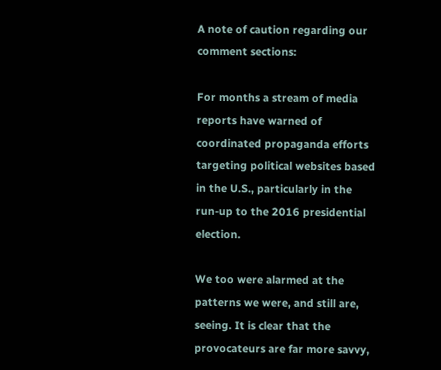A note of caution regarding our comment sections:

For months a stream of media reports have warned of coordinated propaganda efforts targeting political websites based in the U.S., particularly in the run-up to the 2016 presidential election.

We too were alarmed at the patterns we were, and still are, seeing. It is clear that the provocateurs are far more savvy,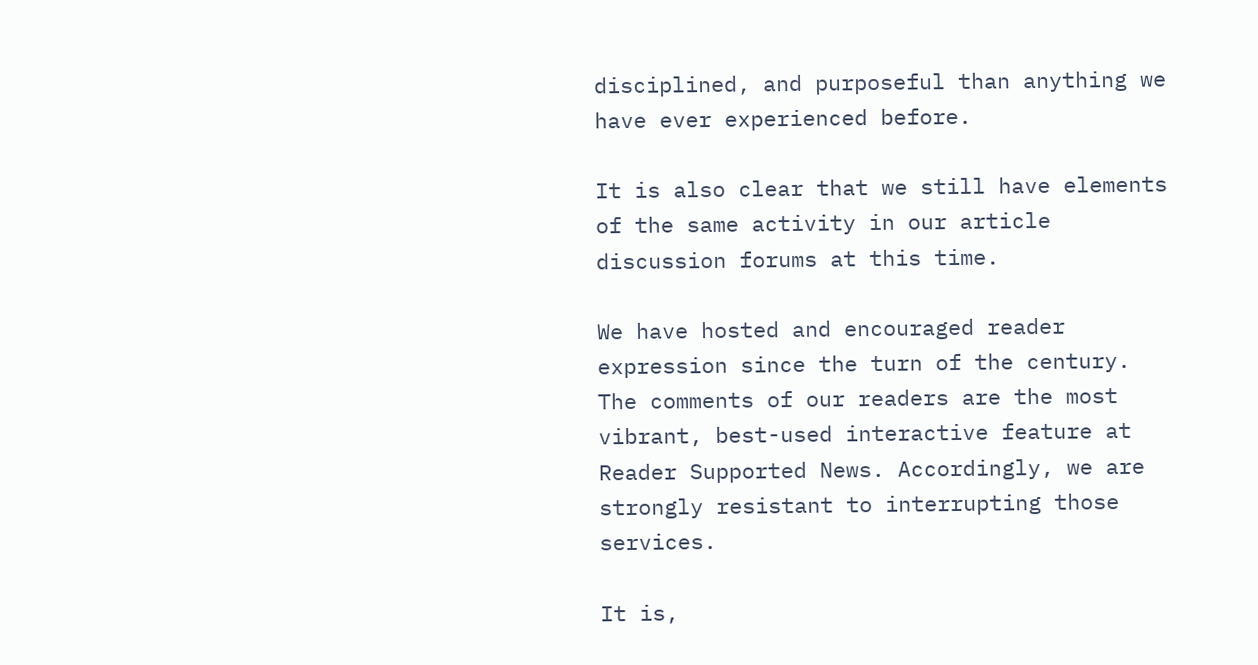disciplined, and purposeful than anything we have ever experienced before.

It is also clear that we still have elements of the same activity in our article discussion forums at this time.

We have hosted and encouraged reader expression since the turn of the century. The comments of our readers are the most vibrant, best-used interactive feature at Reader Supported News. Accordingly, we are strongly resistant to interrupting those services.

It is,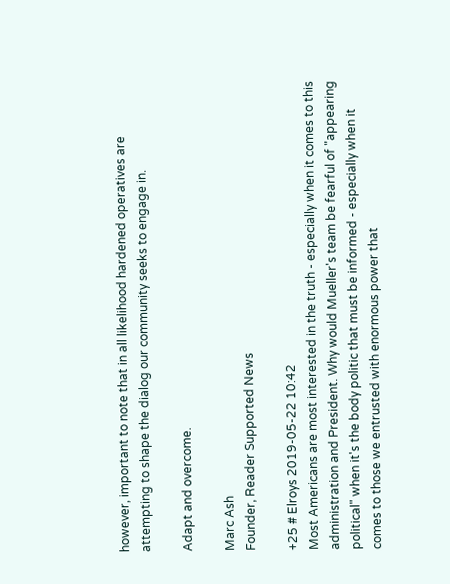however, important to note that in all likelihood hardened operatives are attempting to shape the dialog our community seeks to engage in.

Adapt and overcome.

Marc Ash
Founder, Reader Supported News

+25 # Elroys 2019-05-22 10:42
Most Americans are most interested in the truth - especially when it comes to this administration and President. Why would Mueller's team be fearful of "appearing political" when it's the body politic that must be informed - especially when it comes to those we entrusted with enormous power that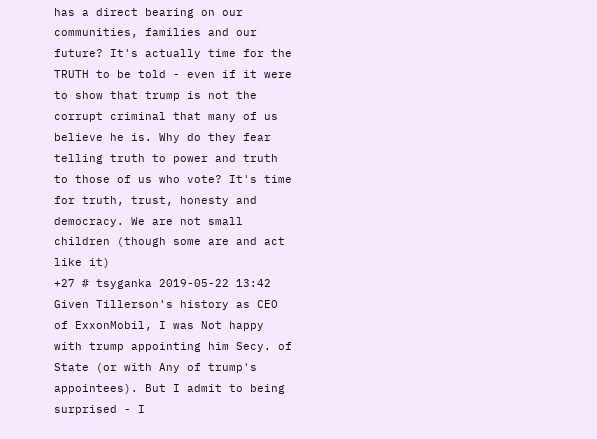has a direct bearing on our communities, families and our future? It's actually time for the TRUTH to be told - even if it were to show that trump is not the corrupt criminal that many of us believe he is. Why do they fear telling truth to power and truth to those of us who vote? It's time for truth, trust, honesty and democracy. We are not small children (though some are and act like it)
+27 # tsyganka 2019-05-22 13:42
Given Tillerson's history as CEO of ExxonMobil, I was Not happy with trump appointing him Secy. of State (or with Any of trump's appointees). But I admit to being surprised - I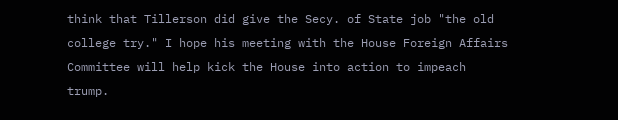think that Tillerson did give the Secy. of State job "the old college try." I hope his meeting with the House Foreign Affairs Committee will help kick the House into action to impeach trump.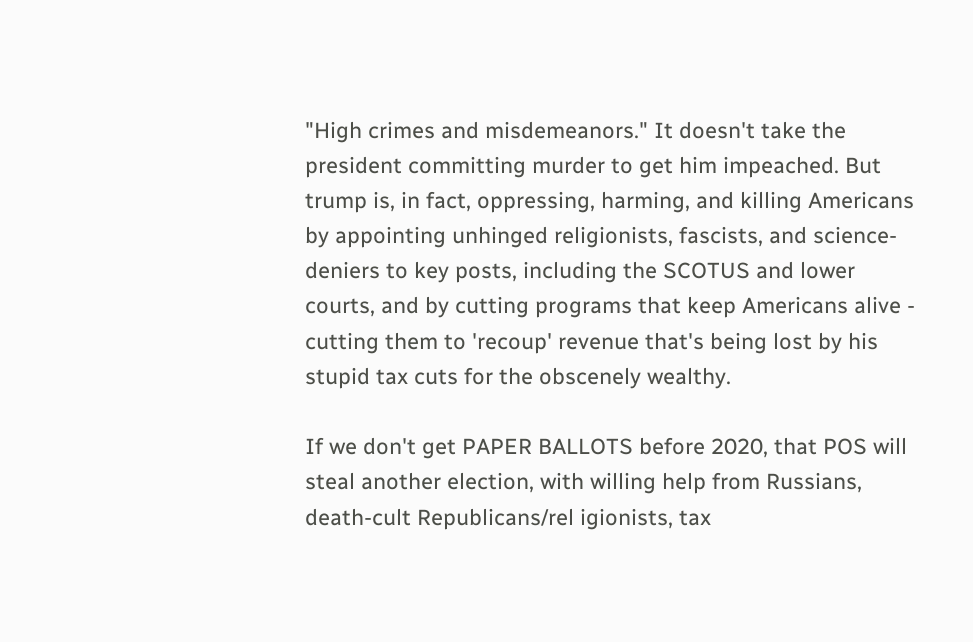"High crimes and misdemeanors." It doesn't take the president committing murder to get him impeached. But trump is, in fact, oppressing, harming, and killing Americans by appointing unhinged religionists, fascists, and science-deniers to key posts, including the SCOTUS and lower courts, and by cutting programs that keep Americans alive - cutting them to 'recoup' revenue that's being lost by his stupid tax cuts for the obscenely wealthy.

If we don't get PAPER BALLOTS before 2020, that POS will steal another election, with willing help from Russians, death-cult Republicans/rel igionists, tax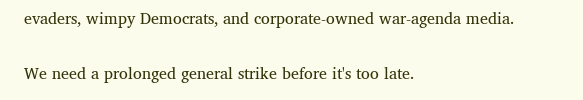evaders, wimpy Democrats, and corporate-owned war-agenda media.

We need a prolonged general strike before it's too late.